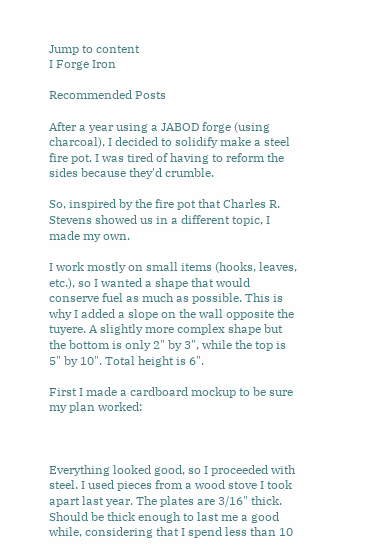Jump to content
I Forge Iron

Recommended Posts

After a year using a JABOD forge (using charcoal), I decided to solidify make a steel fire pot. I was tired of having to reform the sides because they'd crumble.

So, inspired by the fire pot that Charles R. Stevens showed us in a different topic, I made my own.

I work mostly on small items (hooks, leaves, etc.), so I wanted a shape that would conserve fuel as much as possible. This is why I added a slope on the wall opposite the tuyere. A slightly more complex shape but the bottom is only 2" by 3", while the top is 5" by 10". Total height is 6".

First I made a cardboard mockup to be sure my plan worked:



Everything looked good, so I proceeded with steel. I used pieces from a wood stove I took apart last year. The plates are 3/16" thick. Should be thick enough to last me a good while, considering that I spend less than 10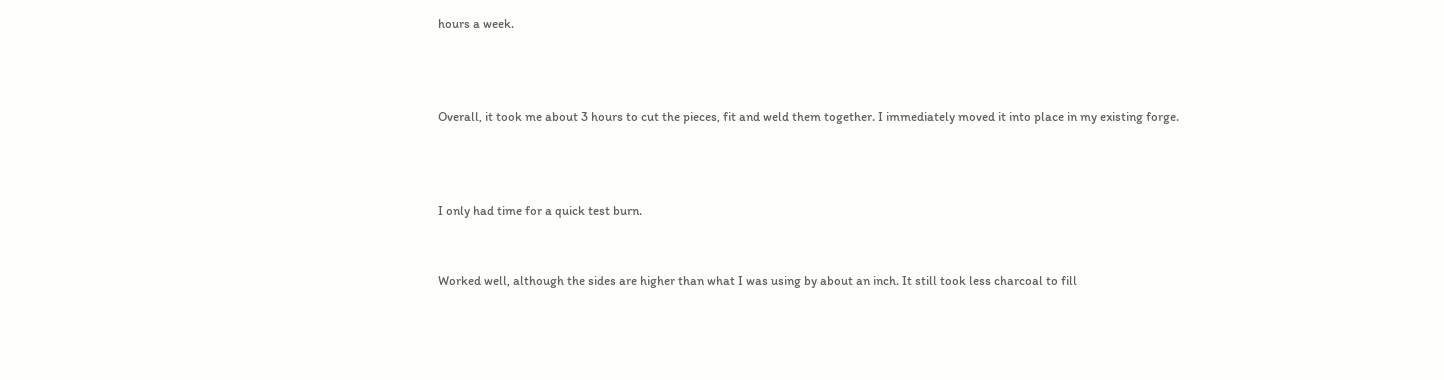hours a week.



Overall, it took me about 3 hours to cut the pieces, fit and weld them together. I immediately moved it into place in my existing forge.



I only had time for a quick test burn.


Worked well, although the sides are higher than what I was using by about an inch. It still took less charcoal to fill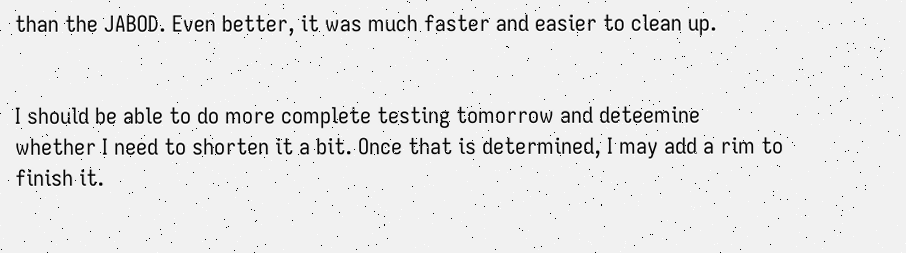than the JABOD. Even better, it was much faster and easier to clean up.


I should be able to do more complete testing tomorrow and deteemine whether I need to shorten it a bit. Once that is determined, I may add a rim to finish it.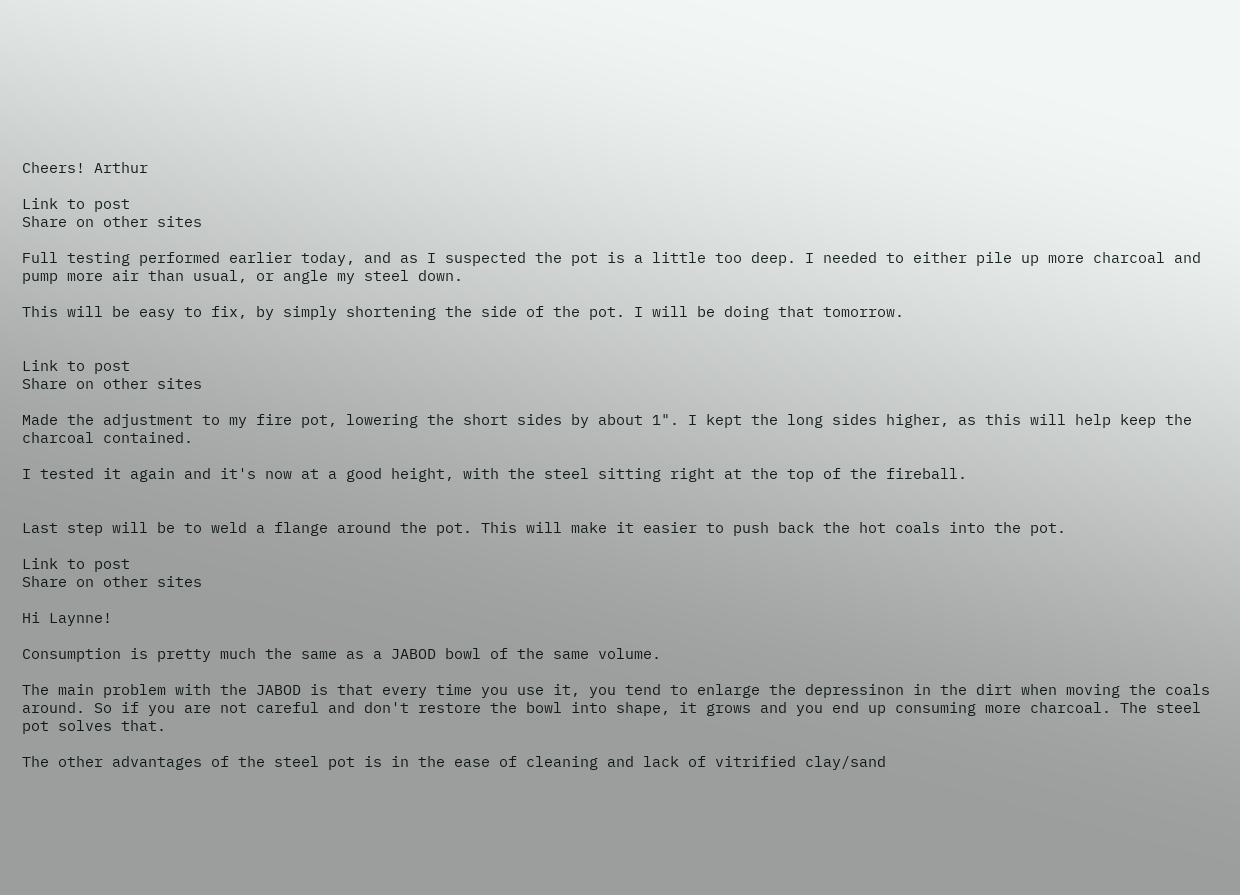Cheers! Arthur

Link to post
Share on other sites

Full testing performed earlier today, and as I suspected the pot is a little too deep. I needed to either pile up more charcoal and pump more air than usual, or angle my steel down.

This will be easy to fix, by simply shortening the side of the pot. I will be doing that tomorrow.


Link to post
Share on other sites

Made the adjustment to my fire pot, lowering the short sides by about 1". I kept the long sides higher, as this will help keep the charcoal contained.

I tested it again and it's now at a good height, with the steel sitting right at the top of the fireball.


Last step will be to weld a flange around the pot. This will make it easier to push back the hot coals into the pot.

Link to post
Share on other sites

Hi Laynne!

Consumption is pretty much the same as a JABOD bowl of the same volume.

The main problem with the JABOD is that every time you use it, you tend to enlarge the depressinon in the dirt when moving the coals around. So if you are not careful and don't restore the bowl into shape, it grows and you end up consuming more charcoal. The steel pot solves that.

The other advantages of the steel pot is in the ease of cleaning and lack of vitrified clay/sand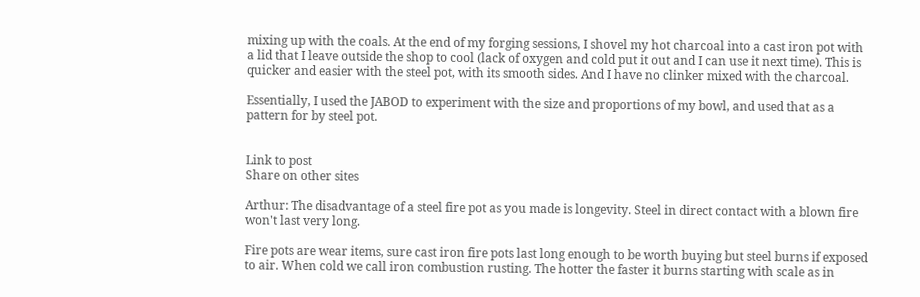mixing up with the coals. At the end of my forging sessions, I shovel my hot charcoal into a cast iron pot with a lid that I leave outside the shop to cool (lack of oxygen and cold put it out and I can use it next time). This is quicker and easier with the steel pot, with its smooth sides. And I have no clinker mixed with the charcoal.

Essentially, I used the JABOD to experiment with the size and proportions of my bowl, and used that as a pattern for by steel pot.


Link to post
Share on other sites

Arthur: The disadvantage of a steel fire pot as you made is longevity. Steel in direct contact with a blown fire won't last very long.

Fire pots are wear items, sure cast iron fire pots last long enough to be worth buying but steel burns if exposed to air. When cold we call iron combustion rusting. The hotter the faster it burns starting with scale as in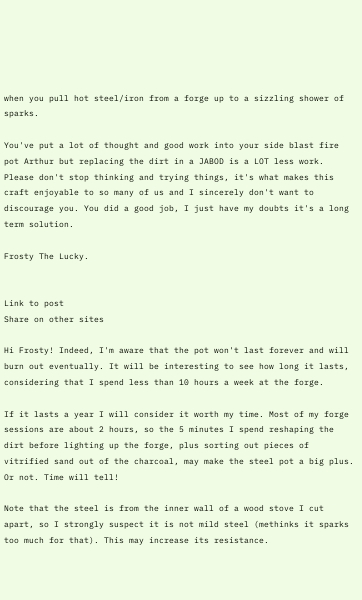when you pull hot steel/iron from a forge up to a sizzling shower of sparks.

You've put a lot of thought and good work into your side blast fire pot Arthur but replacing the dirt in a JABOD is a LOT less work. Please don't stop thinking and trying things, it's what makes this craft enjoyable to so many of us and I sincerely don't want to discourage you. You did a good job, I just have my doubts it's a long term solution.

Frosty The Lucky.


Link to post
Share on other sites

Hi Frosty! Indeed, I'm aware that the pot won't last forever and will burn out eventually. It will be interesting to see how long it lasts, considering that I spend less than 10 hours a week at the forge.

If it lasts a year I will consider it worth my time. Most of my forge sessions are about 2 hours, so the 5 minutes I spend reshaping the dirt before lighting up the forge, plus sorting out pieces of vitrified sand out of the charcoal, may make the steel pot a big plus. Or not. Time will tell!

Note that the steel is from the inner wall of a wood stove I cut apart, so I strongly suspect it is not mild steel (methinks it sparks too much for that). This may increase its resistance.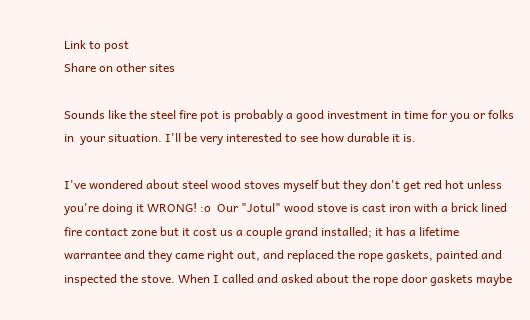Link to post
Share on other sites

Sounds like the steel fire pot is probably a good investment in time for you or folks in  your situation. I'll be very interested to see how durable it is.

I've wondered about steel wood stoves myself but they don't get red hot unless you're doing it WRONG! :o  Our "Jotul" wood stove is cast iron with a brick lined fire contact zone but it cost us a couple grand installed; it has a lifetime warrantee and they came right out, and replaced the rope gaskets, painted and inspected the stove. When I called and asked about the rope door gaskets maybe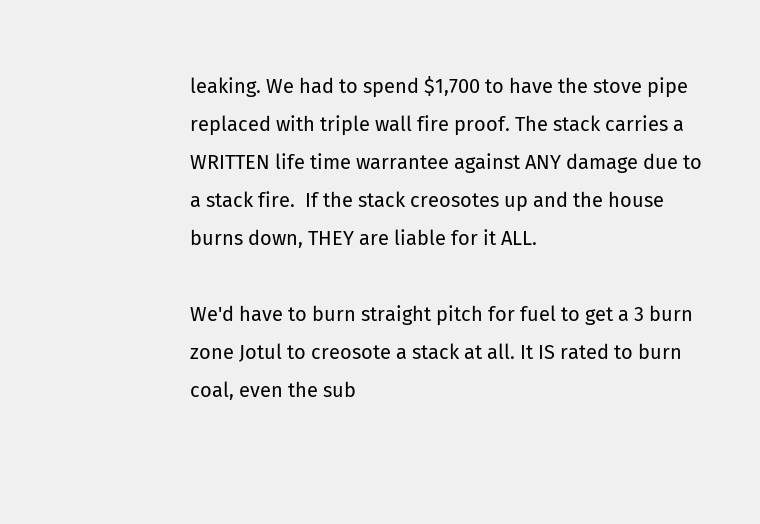leaking. We had to spend $1,700 to have the stove pipe replaced with triple wall fire proof. The stack carries a WRITTEN life time warrantee against ANY damage due to a stack fire.  If the stack creosotes up and the house burns down, THEY are liable for it ALL.

We'd have to burn straight pitch for fuel to get a 3 burn zone Jotul to creosote a stack at all. It IS rated to burn coal, even the sub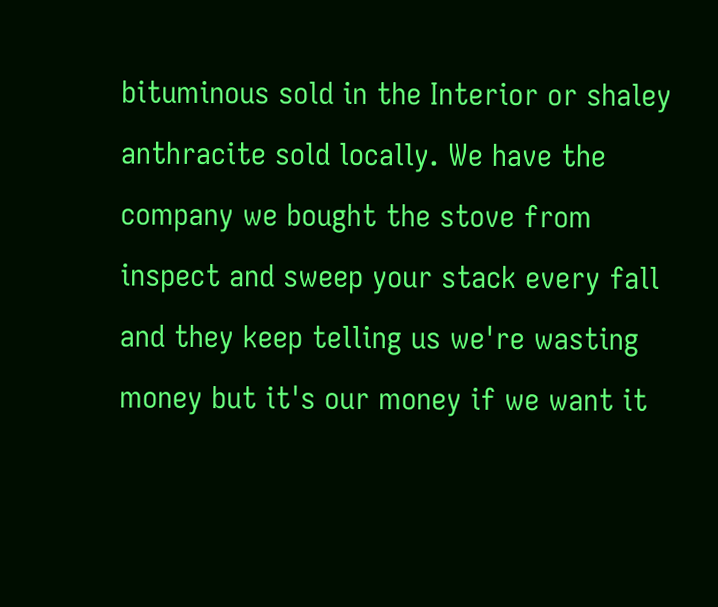bituminous sold in the Interior or shaley anthracite sold locally. We have the company we bought the stove from inspect and sweep your stack every fall and they keep telling us we're wasting money but it's our money if we want it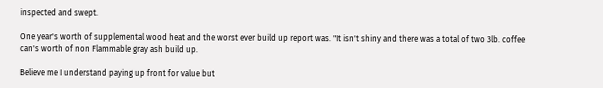inspected and swept.

One year's worth of supplemental wood heat and the worst ever build up report was. "It isn't shiny and there was a total of two 3lb. coffee can's worth of non Flammable gray ash build up.

Believe me I understand paying up front for value but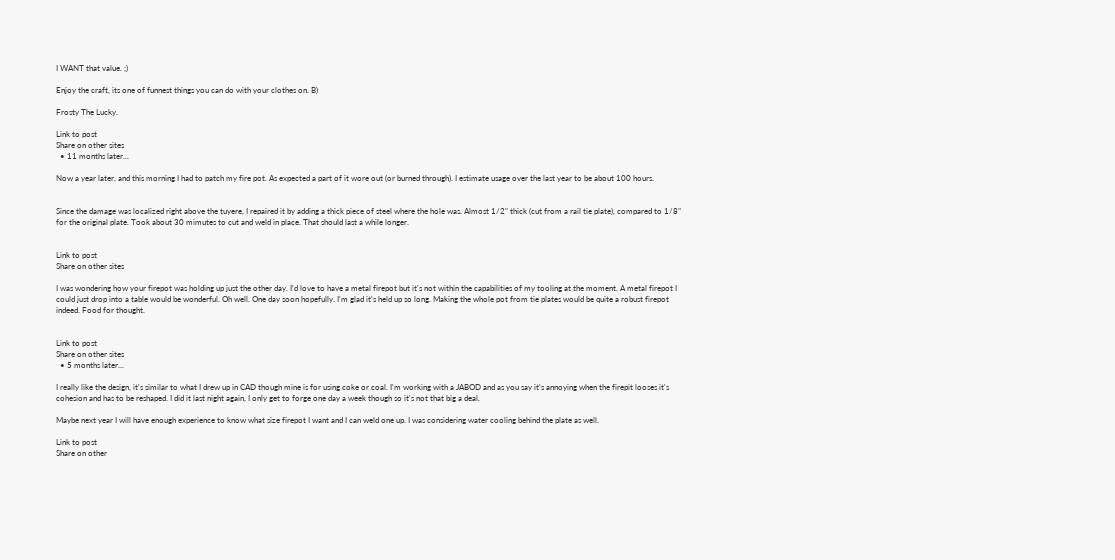I WANT that value. ;)

Enjoy the craft, its one of funnest things you can do with your clothes on. B)

Frosty The Lucky.

Link to post
Share on other sites
  • 11 months later...

Now a year later, and this morning I had to patch my fire pot. As expected a part of it wore out (or burned through). I estimate usage over the last year to be about 100 hours.


Since the damage was localized right above the tuyere, I repaired it by adding a thick piece of steel where the hole was. Almost 1/2" thick (cut from a rail tie plate), compared to 1/8" for the original plate. Took about 30 mimutes to cut and weld in place. That should last a while longer.


Link to post
Share on other sites

I was wondering how your firepot was holding up just the other day. I'd love to have a metal firepot but it's not within the capabilities of my tooling at the moment. A metal firepot I could just drop into a table would be wonderful. Oh well. One day soon hopefully. I'm glad it's held up so long. Making the whole pot from tie plates would be quite a robust firepot indeed. Food for thought.


Link to post
Share on other sites
  • 5 months later...

I really like the design, it's similar to what I drew up in CAD though mine is for using coke or coal. I'm working with a JABOD and as you say it's annoying when the firepit looses it's cohesion and has to be reshaped. I did it last night again, I only get to forge one day a week though so it's not that big a deal.

Maybe next year I will have enough experience to know what size firepot I want and I can weld one up. I was considering water cooling behind the plate as well.

Link to post
Share on other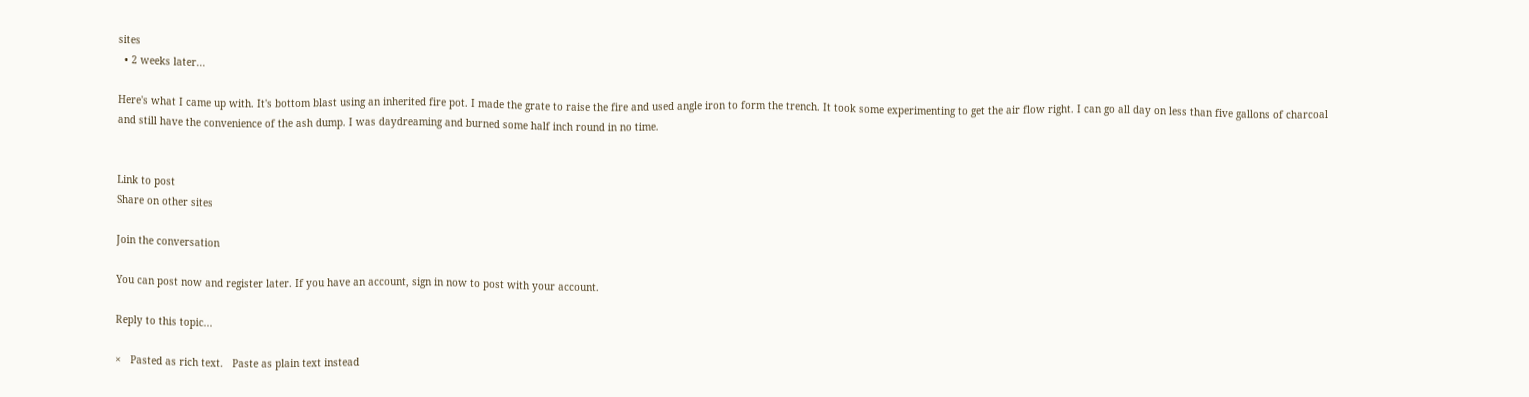sites
  • 2 weeks later...

Here's what I came up with. It's bottom blast using an inherited fire pot. I made the grate to raise the fire and used angle iron to form the trench. It took some experimenting to get the air flow right. I can go all day on less than five gallons of charcoal and still have the convenience of the ash dump. I was daydreaming and burned some half inch round in no time.


Link to post
Share on other sites

Join the conversation

You can post now and register later. If you have an account, sign in now to post with your account.

Reply to this topic...

×   Pasted as rich text.   Paste as plain text instead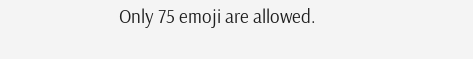Only 75 emoji are allowed.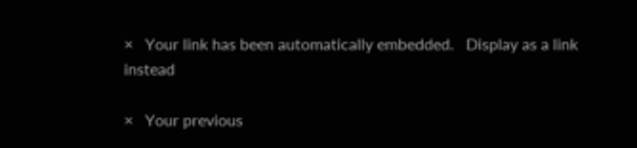×   Your link has been automatically embedded.   Display as a link instead

×   Your previous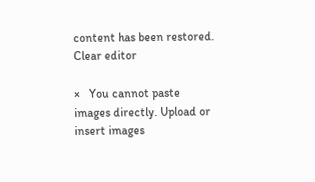content has been restored.   Clear editor

×   You cannot paste images directly. Upload or insert images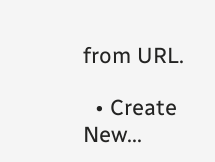from URL.

  • Create New...